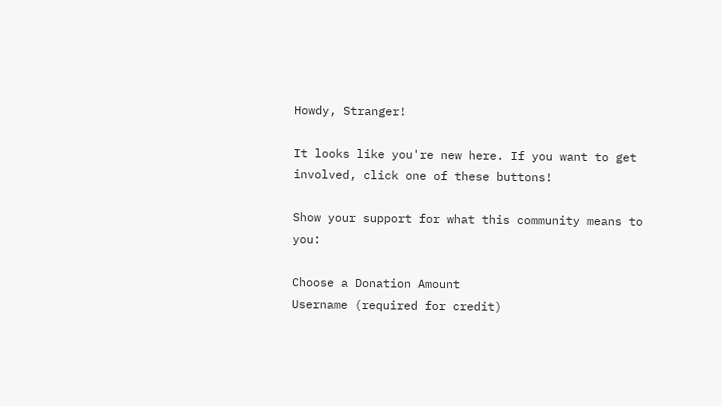Howdy, Stranger!

It looks like you're new here. If you want to get involved, click one of these buttons!

Show your support for what this community means to you:

Choose a Donation Amount
Username (required for credit)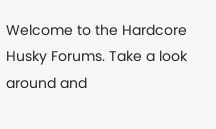Welcome to the Hardcore Husky Forums. Take a look around and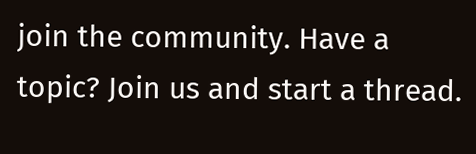join the community. Have a topic? Join us and start a thread.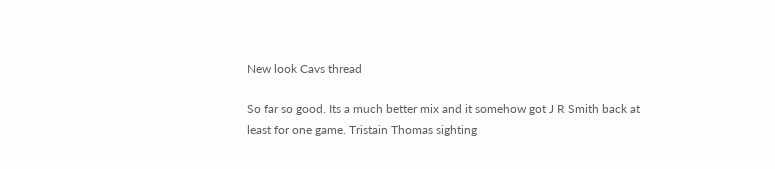New look Cavs thread

So far so good. Its a much better mix and it somehow got J R Smith back at least for one game. Tristain Thomas sighting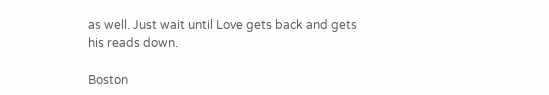as well. Just wait until Love gets back and gets his reads down.

Boston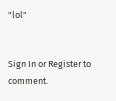"lol"


Sign In or Register to comment.